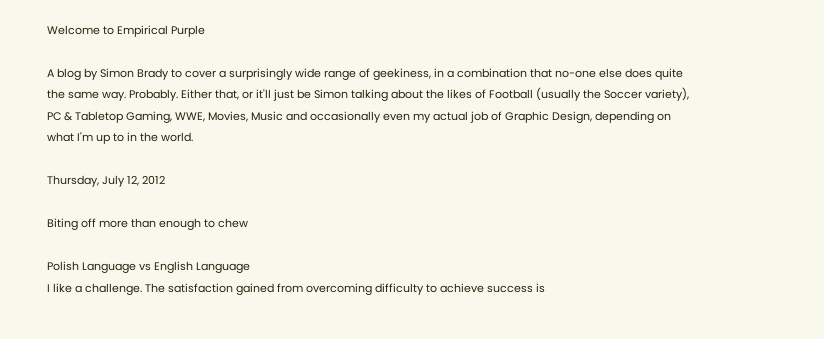Welcome to Empirical Purple

A blog by Simon Brady to cover a surprisingly wide range of geekiness, in a combination that no-one else does quite the same way. Probably. Either that, or it'll just be Simon talking about the likes of Football (usually the Soccer variety), PC & Tabletop Gaming, WWE, Movies, Music and occasionally even my actual job of Graphic Design, depending on what I'm up to in the world.

Thursday, July 12, 2012

Biting off more than enough to chew

Polish Language vs English Language
I like a challenge. The satisfaction gained from overcoming difficulty to achieve success is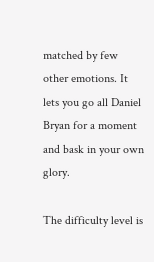matched by few other emotions. It lets you go all Daniel Bryan for a moment and bask in your own glory.

The difficulty level is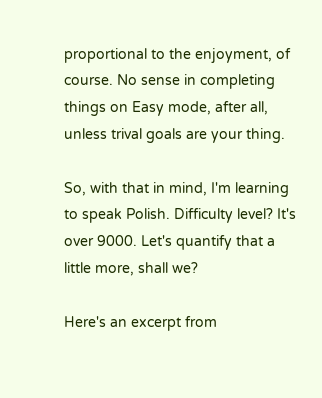proportional to the enjoyment, of course. No sense in completing things on Easy mode, after all, unless trival goals are your thing.

So, with that in mind, I'm learning to speak Polish. Difficulty level? It's over 9000. Let's quantify that a little more, shall we?

Here's an excerpt from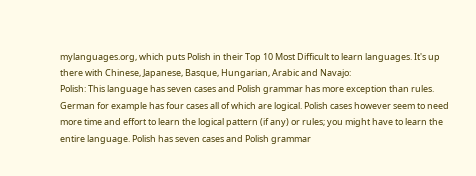mylanguages.org, which puts Polish in their Top 10 Most Difficult to learn languages. It's up there with Chinese, Japanese, Basque, Hungarian, Arabic and Navajo:
Polish: This language has seven cases and Polish grammar has more exception than rules. German for example has four cases all of which are logical. Polish cases however seem to need more time and effort to learn the logical pattern (if any) or rules; you might have to learn the entire language. Polish has seven cases and Polish grammar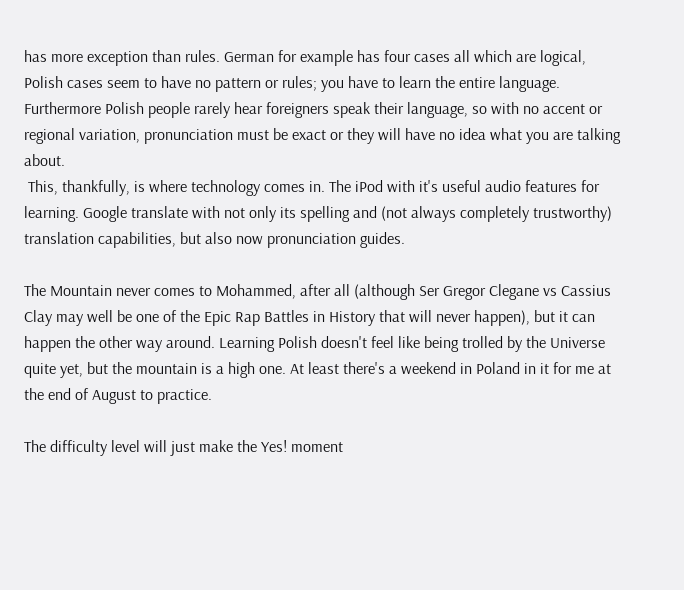has more exception than rules. German for example has four cases all which are logical, Polish cases seem to have no pattern or rules; you have to learn the entire language. Furthermore Polish people rarely hear foreigners speak their language, so with no accent or regional variation, pronunciation must be exact or they will have no idea what you are talking about.
 This, thankfully, is where technology comes in. The iPod with it's useful audio features for learning. Google translate with not only its spelling and (not always completely trustworthy) translation capabilities, but also now pronunciation guides.

The Mountain never comes to Mohammed, after all (although Ser Gregor Clegane vs Cassius Clay may well be one of the Epic Rap Battles in History that will never happen), but it can happen the other way around. Learning Polish doesn't feel like being trolled by the Universe quite yet, but the mountain is a high one. At least there's a weekend in Poland in it for me at the end of August to practice.

The difficulty level will just make the Yes! moment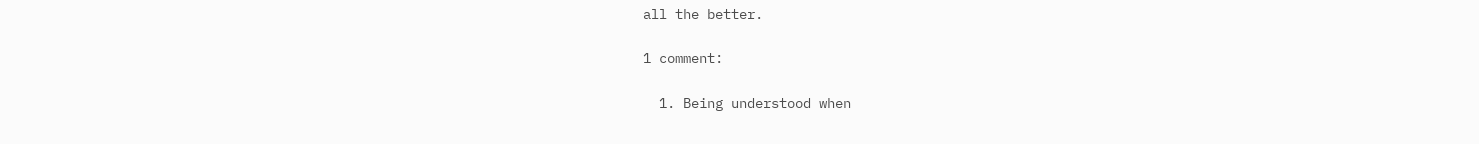all the better.

1 comment:

  1. Being understood when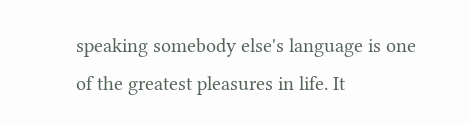speaking somebody else's language is one of the greatest pleasures in life. It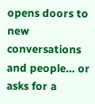opens doors to new conversations and people... or asks for a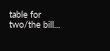table for two/the bill...